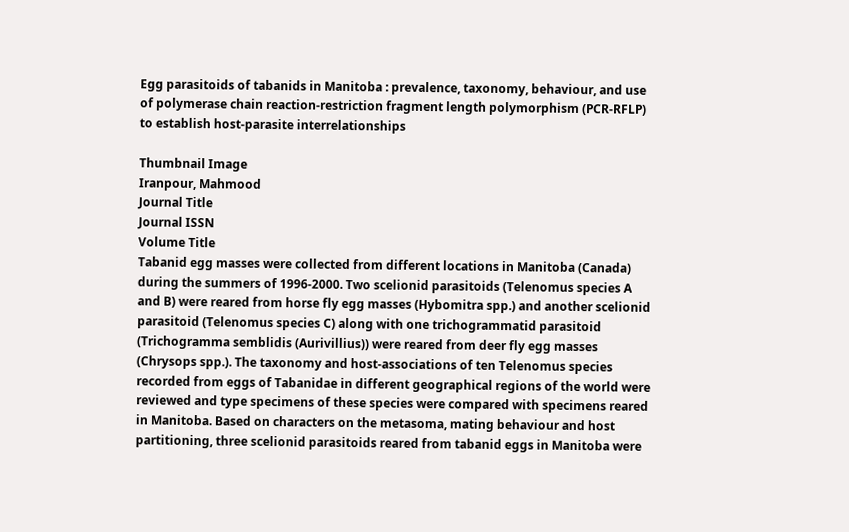Egg parasitoids of tabanids in Manitoba : prevalence, taxonomy, behaviour, and use of polymerase chain reaction-restriction fragment length polymorphism (PCR-RFLP) to establish host-parasite interrelationships

Thumbnail Image
Iranpour, Mahmood
Journal Title
Journal ISSN
Volume Title
Tabanid egg masses were collected from different locations in Manitoba (Canada) during the summers of 1996-2000. Two scelionid parasitoids (Telenomus species A and B) were reared from horse fly egg masses (Hybomitra spp.) and another scelionid parasitoid (Telenomus species C) along with one trichogrammatid parasitoid (Trichogramma semblidis (Aurivillius)) were reared from deer fly egg masses (Chrysops spp.). The taxonomy and host-associations of ten Telenomus species recorded from eggs of Tabanidae in different geographical regions of the world were reviewed and type specimens of these species were compared with specimens reared in Manitoba. Based on characters on the metasoma, mating behaviour and host partitioning, three scelionid parasitoids reared from tabanid eggs in Manitoba were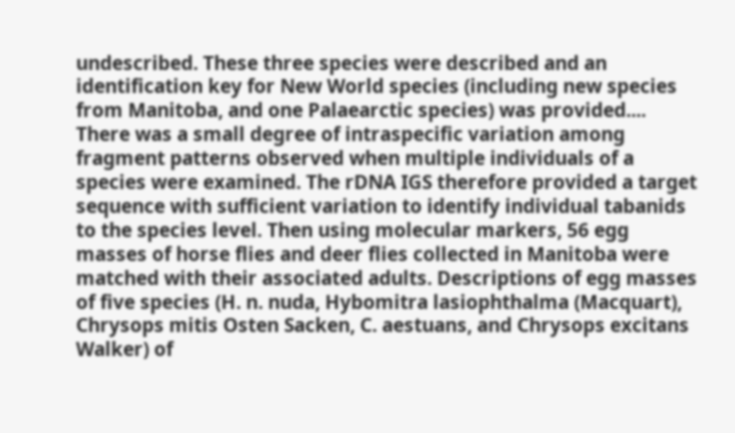undescribed. These three species were described and an identification key for New World species (including new species from Manitoba, and one Palaearctic species) was provided.... There was a small degree of intraspecific variation among fragment patterns observed when multiple individuals of a species were examined. The rDNA IGS therefore provided a target sequence with sufficient variation to identify individual tabanids to the species level. Then using molecular markers, 56 egg masses of horse flies and deer flies collected in Manitoba were matched with their associated adults. Descriptions of egg masses of five species (H. n. nuda, Hybomitra lasiophthalma (Macquart), Chrysops mitis Osten Sacken, C. aestuans, and Chrysops excitans Walker) of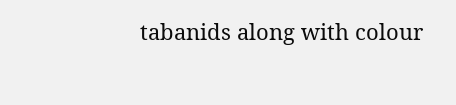tabanids along with colour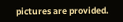pictures are provided.